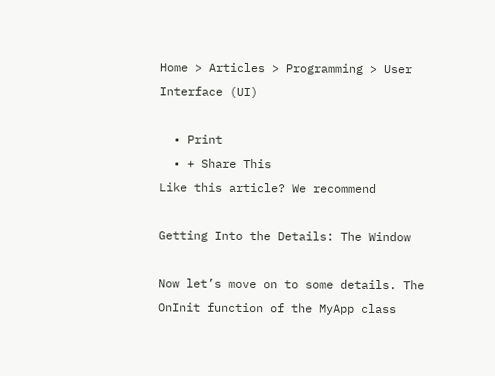Home > Articles > Programming > User Interface (UI)

  • Print
  • + Share This
Like this article? We recommend

Getting Into the Details: The Window

Now let’s move on to some details. The OnInit function of the MyApp class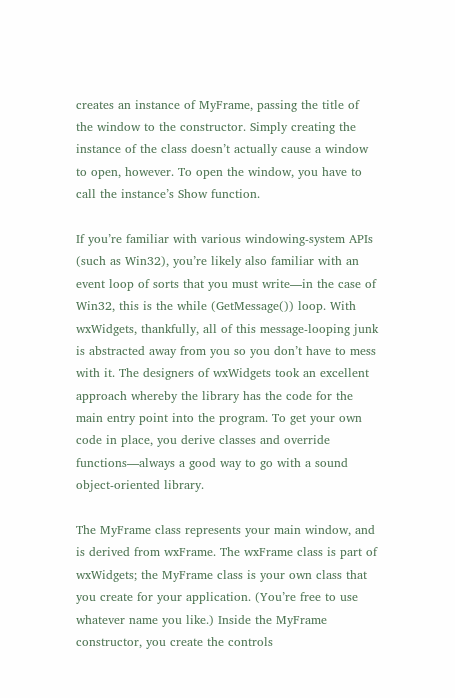creates an instance of MyFrame, passing the title of the window to the constructor. Simply creating the instance of the class doesn’t actually cause a window to open, however. To open the window, you have to call the instance’s Show function.

If you’re familiar with various windowing-system APIs (such as Win32), you’re likely also familiar with an event loop of sorts that you must write—in the case of Win32, this is the while (GetMessage()) loop. With wxWidgets, thankfully, all of this message-looping junk is abstracted away from you so you don’t have to mess with it. The designers of wxWidgets took an excellent approach whereby the library has the code for the main entry point into the program. To get your own code in place, you derive classes and override functions—always a good way to go with a sound object-oriented library.

The MyFrame class represents your main window, and is derived from wxFrame. The wxFrame class is part of wxWidgets; the MyFrame class is your own class that you create for your application. (You’re free to use whatever name you like.) Inside the MyFrame constructor, you create the controls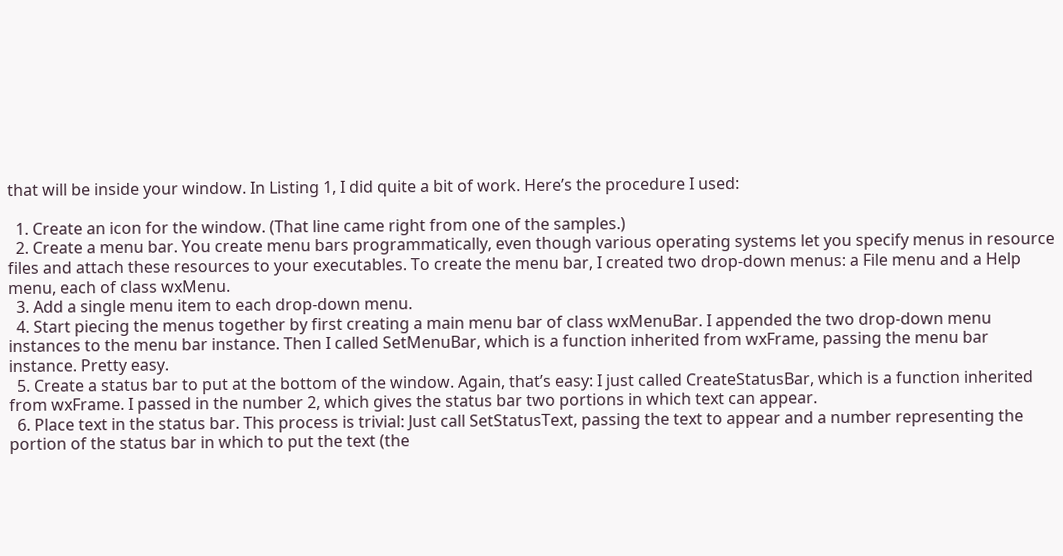that will be inside your window. In Listing 1, I did quite a bit of work. Here’s the procedure I used:

  1. Create an icon for the window. (That line came right from one of the samples.)
  2. Create a menu bar. You create menu bars programmatically, even though various operating systems let you specify menus in resource files and attach these resources to your executables. To create the menu bar, I created two drop-down menus: a File menu and a Help menu, each of class wxMenu.
  3. Add a single menu item to each drop-down menu.
  4. Start piecing the menus together by first creating a main menu bar of class wxMenuBar. I appended the two drop-down menu instances to the menu bar instance. Then I called SetMenuBar, which is a function inherited from wxFrame, passing the menu bar instance. Pretty easy.
  5. Create a status bar to put at the bottom of the window. Again, that’s easy: I just called CreateStatusBar, which is a function inherited from wxFrame. I passed in the number 2, which gives the status bar two portions in which text can appear.
  6. Place text in the status bar. This process is trivial: Just call SetStatusText, passing the text to appear and a number representing the portion of the status bar in which to put the text (the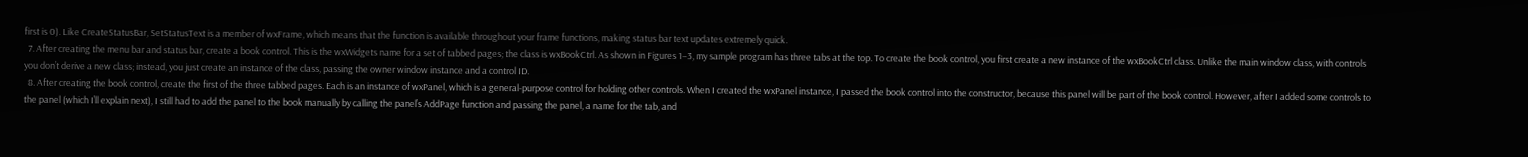first is 0). Like CreateStatusBar, SetStatusText is a member of wxFrame, which means that the function is available throughout your frame functions, making status bar text updates extremely quick.
  7. After creating the menu bar and status bar, create a book control. This is the wxWidgets name for a set of tabbed pages; the class is wxBookCtrl. As shown in Figures 1–3, my sample program has three tabs at the top. To create the book control, you first create a new instance of the wxBookCtrl class. Unlike the main window class, with controls you don’t derive a new class; instead, you just create an instance of the class, passing the owner window instance and a control ID.
  8. After creating the book control, create the first of the three tabbed pages. Each is an instance of wxPanel, which is a general-purpose control for holding other controls. When I created the wxPanel instance, I passed the book control into the constructor, because this panel will be part of the book control. However, after I added some controls to the panel (which I’ll explain next), I still had to add the panel to the book manually by calling the panel’s AddPage function and passing the panel, a name for the tab, and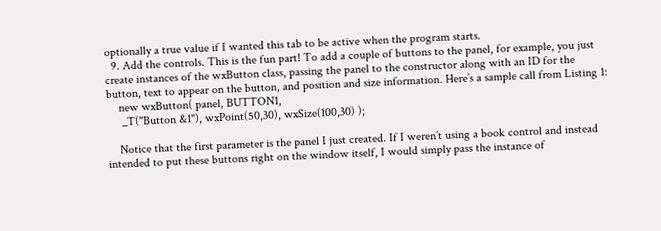optionally a true value if I wanted this tab to be active when the program starts.
  9. Add the controls. This is the fun part! To add a couple of buttons to the panel, for example, you just create instances of the wxButton class, passing the panel to the constructor along with an ID for the button, text to appear on the button, and position and size information. Here’s a sample call from Listing 1:
    new wxButton( panel, BUTTON1,
     _T("Button &1"), wxPoint(50,30), wxSize(100,30) );

    Notice that the first parameter is the panel I just created. If I weren’t using a book control and instead intended to put these buttons right on the window itself, I would simply pass the instance of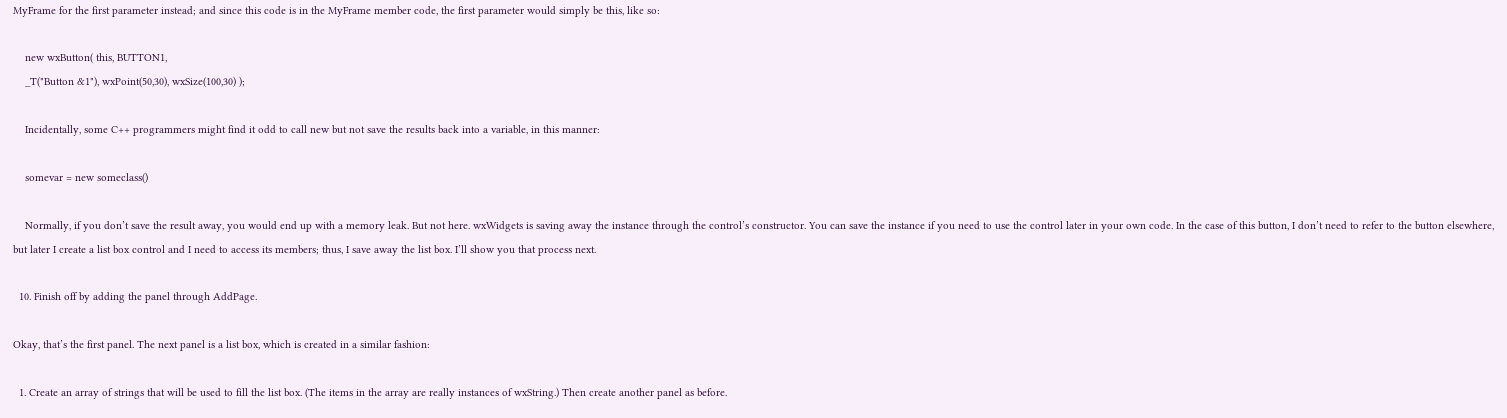MyFrame for the first parameter instead; and since this code is in the MyFrame member code, the first parameter would simply be this, like so:

    new wxButton( this, BUTTON1,
    _T("Button &1"), wxPoint(50,30), wxSize(100,30) );

    Incidentally, some C++ programmers might find it odd to call new but not save the results back into a variable, in this manner:

    somevar = new someclass()

    Normally, if you don’t save the result away, you would end up with a memory leak. But not here. wxWidgets is saving away the instance through the control’s constructor. You can save the instance if you need to use the control later in your own code. In the case of this button, I don’t need to refer to the button elsewhere, but later I create a list box control and I need to access its members; thus, I save away the list box. I’ll show you that process next.

  10. Finish off by adding the panel through AddPage.

Okay, that’s the first panel. The next panel is a list box, which is created in a similar fashion:

  1. Create an array of strings that will be used to fill the list box. (The items in the array are really instances of wxString.) Then create another panel as before.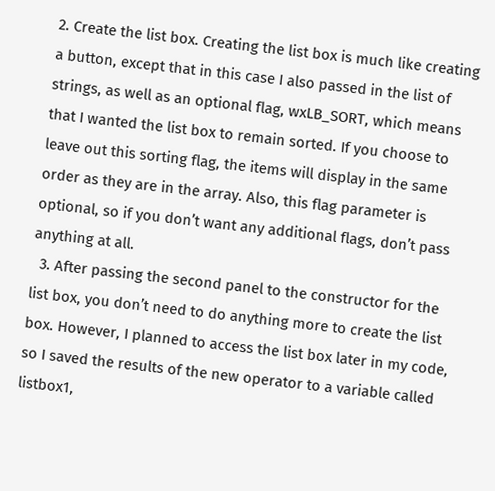2. Create the list box. Creating the list box is much like creating a button, except that in this case I also passed in the list of strings, as well as an optional flag, wxLB_SORT, which means that I wanted the list box to remain sorted. If you choose to leave out this sorting flag, the items will display in the same order as they are in the array. Also, this flag parameter is optional, so if you don’t want any additional flags, don’t pass anything at all.
  3. After passing the second panel to the constructor for the list box, you don’t need to do anything more to create the list box. However, I planned to access the list box later in my code, so I saved the results of the new operator to a variable called listbox1,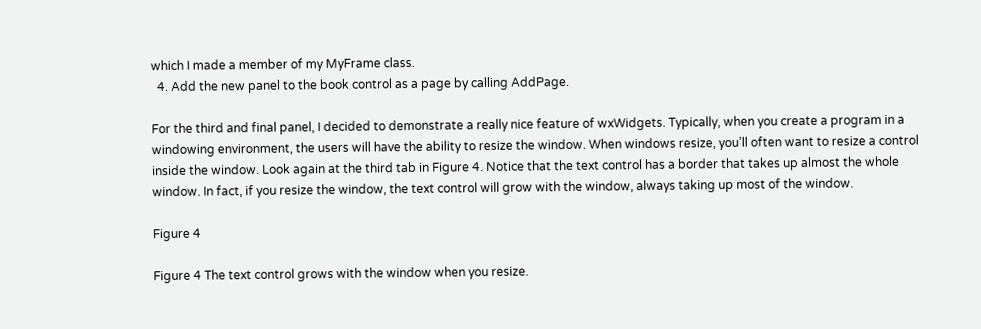which I made a member of my MyFrame class.
  4. Add the new panel to the book control as a page by calling AddPage.

For the third and final panel, I decided to demonstrate a really nice feature of wxWidgets. Typically, when you create a program in a windowing environment, the users will have the ability to resize the window. When windows resize, you’ll often want to resize a control inside the window. Look again at the third tab in Figure 4. Notice that the text control has a border that takes up almost the whole window. In fact, if you resize the window, the text control will grow with the window, always taking up most of the window.

Figure 4

Figure 4 The text control grows with the window when you resize.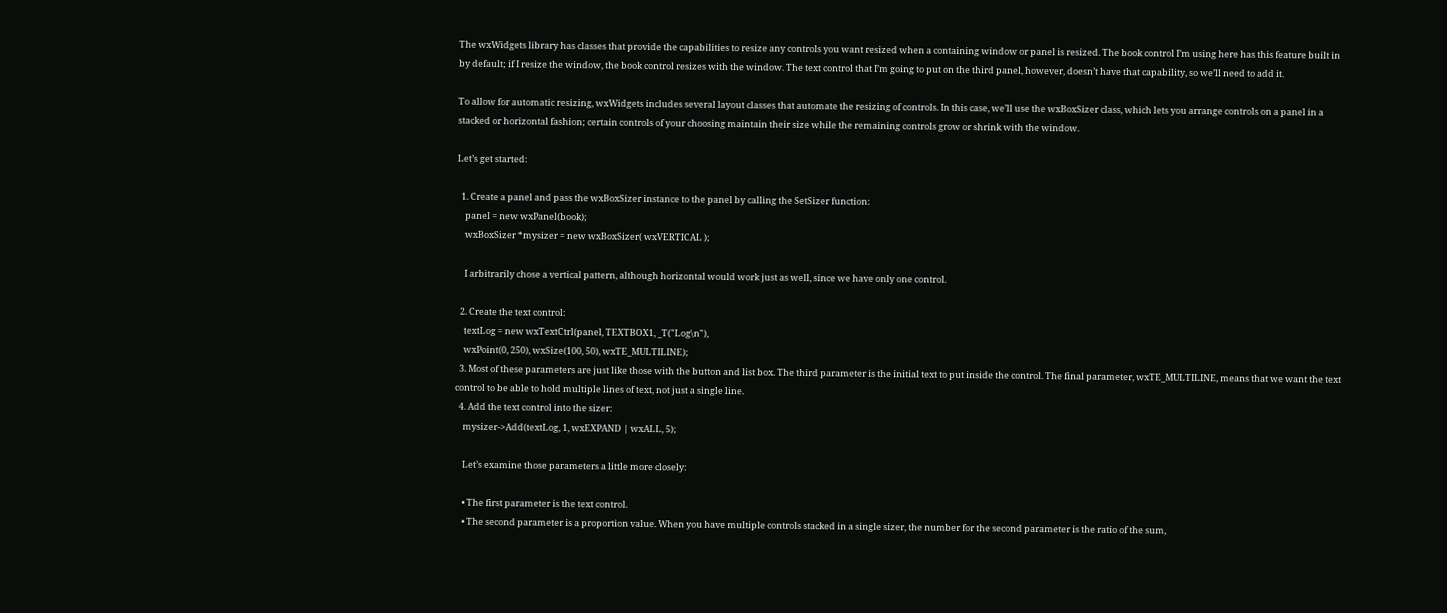The wxWidgets library has classes that provide the capabilities to resize any controls you want resized when a containing window or panel is resized. The book control I’m using here has this feature built in by default; if I resize the window, the book control resizes with the window. The text control that I’m going to put on the third panel, however, doesn’t have that capability, so we’ll need to add it.

To allow for automatic resizing, wxWidgets includes several layout classes that automate the resizing of controls. In this case, we’ll use the wxBoxSizer class, which lets you arrange controls on a panel in a stacked or horizontal fashion; certain controls of your choosing maintain their size while the remaining controls grow or shrink with the window.

Let’s get started:

  1. Create a panel and pass the wxBoxSizer instance to the panel by calling the SetSizer function:
    panel = new wxPanel(book);
    wxBoxSizer *mysizer = new wxBoxSizer( wxVERTICAL );

    I arbitrarily chose a vertical pattern, although horizontal would work just as well, since we have only one control.

  2. Create the text control:
    textLog = new wxTextCtrl(panel, TEXTBOX1, _T("Log\n"),
    wxPoint(0, 250), wxSize(100, 50), wxTE_MULTILINE);
  3. Most of these parameters are just like those with the button and list box. The third parameter is the initial text to put inside the control. The final parameter, wxTE_MULTILINE, means that we want the text control to be able to hold multiple lines of text, not just a single line.
  4. Add the text control into the sizer:
    mysizer->Add(textLog, 1, wxEXPAND | wxALL, 5);

    Let’s examine those parameters a little more closely:

    • The first parameter is the text control.
    • The second parameter is a proportion value. When you have multiple controls stacked in a single sizer, the number for the second parameter is the ratio of the sum,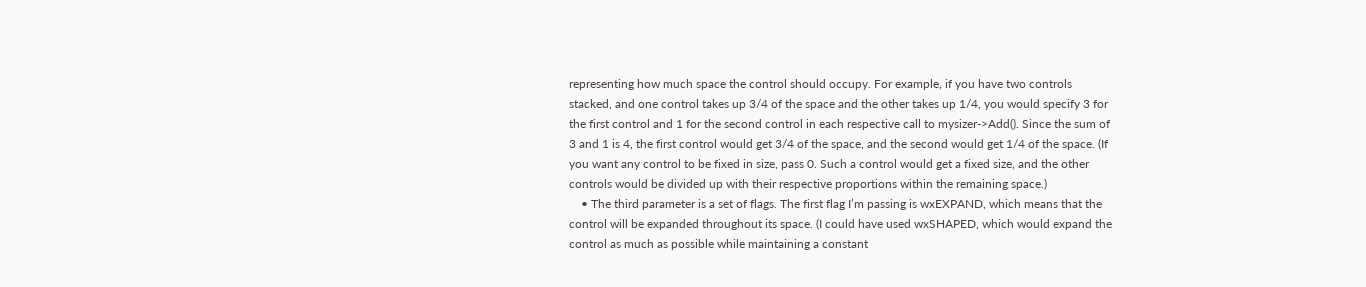representing how much space the control should occupy. For example, if you have two controls stacked, and one control takes up 3/4 of the space and the other takes up 1/4, you would specify 3 for the first control and 1 for the second control in each respective call to mysizer->Add(). Since the sum of 3 and 1 is 4, the first control would get 3/4 of the space, and the second would get 1/4 of the space. (If you want any control to be fixed in size, pass 0. Such a control would get a fixed size, and the other controls would be divided up with their respective proportions within the remaining space.)
    • The third parameter is a set of flags. The first flag I’m passing is wxEXPAND, which means that the control will be expanded throughout its space. (I could have used wxSHAPED, which would expand the control as much as possible while maintaining a constant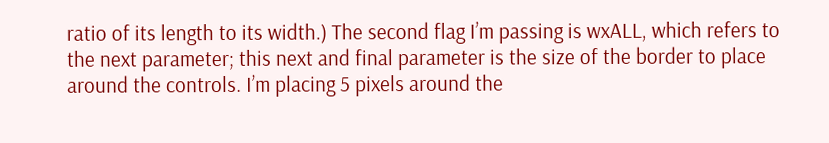ratio of its length to its width.) The second flag I’m passing is wxALL, which refers to the next parameter; this next and final parameter is the size of the border to place around the controls. I’m placing 5 pixels around the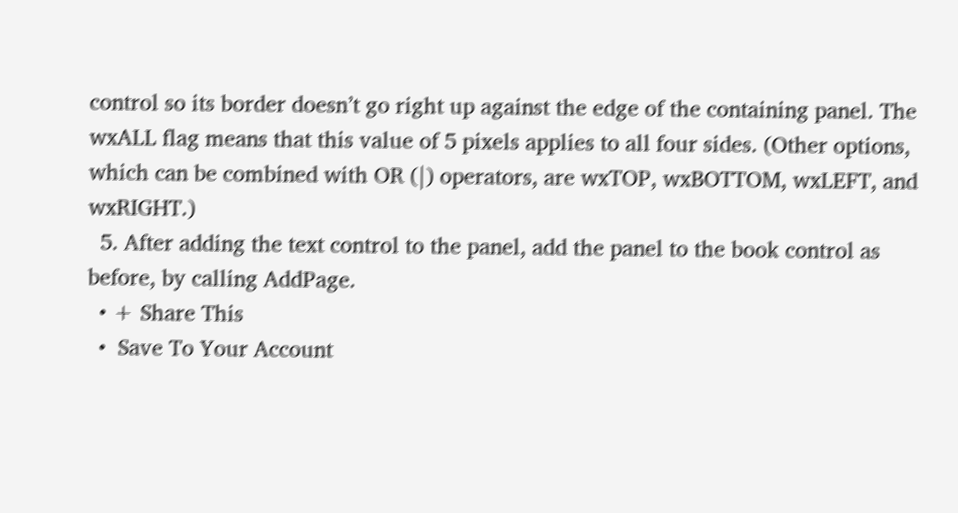control so its border doesn’t go right up against the edge of the containing panel. The wxALL flag means that this value of 5 pixels applies to all four sides. (Other options, which can be combined with OR (|) operators, are wxTOP, wxBOTTOM, wxLEFT, and wxRIGHT.)
  5. After adding the text control to the panel, add the panel to the book control as before, by calling AddPage.
  • + Share This
  •  Save To Your Account